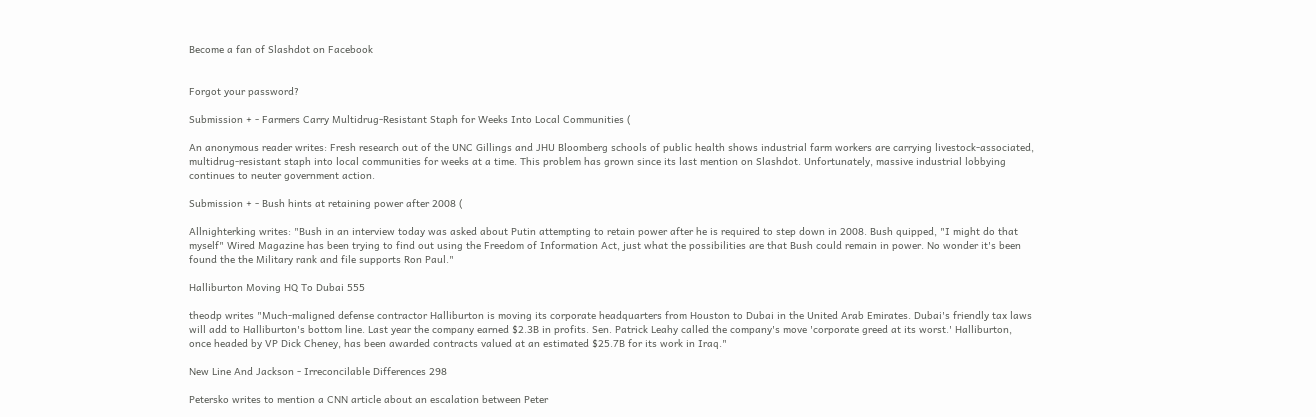Become a fan of Slashdot on Facebook


Forgot your password?

Submission + - Farmers Carry Multidrug-Resistant Staph for Weeks Into Local Communities (

An anonymous reader writes: Fresh research out of the UNC Gillings and JHU Bloomberg schools of public health shows industrial farm workers are carrying livestock-associated, multidrug-resistant staph into local communities for weeks at a time. This problem has grown since its last mention on Slashdot. Unfortunately, massive industrial lobbying continues to neuter government action.

Submission + - Bush hints at retaining power after 2008 (

Allnighterking writes: "Bush in an interview today was asked about Putin attempting to retain power after he is required to step down in 2008. Bush quipped, "I might do that myself" Wired Magazine has been trying to find out using the Freedom of Information Act, just what the possibilities are that Bush could remain in power. No wonder it's been found the the Military rank and file supports Ron Paul."

Halliburton Moving HQ To Dubai 555

theodp writes "Much-maligned defense contractor Halliburton is moving its corporate headquarters from Houston to Dubai in the United Arab Emirates. Dubai's friendly tax laws will add to Halliburton's bottom line. Last year the company earned $2.3B in profits. Sen. Patrick Leahy called the company's move 'corporate greed at its worst.' Halliburton, once headed by VP Dick Cheney, has been awarded contracts valued at an estimated $25.7B for its work in Iraq."

New Line And Jackson - Irreconcilable Differences 298

Petersko writes to mention a CNN article about an escalation between Peter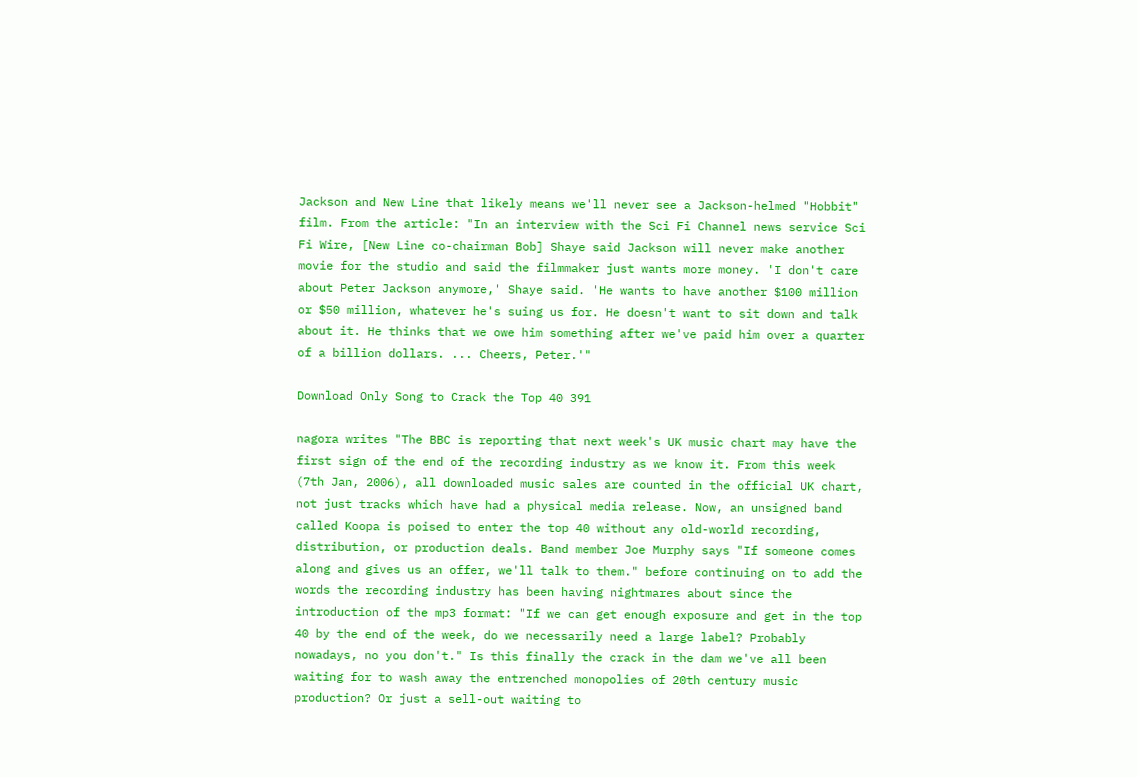Jackson and New Line that likely means we'll never see a Jackson-helmed "Hobbit" film. From the article: "In an interview with the Sci Fi Channel news service Sci Fi Wire, [New Line co-chairman Bob] Shaye said Jackson will never make another movie for the studio and said the filmmaker just wants more money. 'I don't care about Peter Jackson anymore,' Shaye said. 'He wants to have another $100 million or $50 million, whatever he's suing us for. He doesn't want to sit down and talk about it. He thinks that we owe him something after we've paid him over a quarter of a billion dollars. ... Cheers, Peter.'"

Download Only Song to Crack the Top 40 391

nagora writes "The BBC is reporting that next week's UK music chart may have the first sign of the end of the recording industry as we know it. From this week (7th Jan, 2006), all downloaded music sales are counted in the official UK chart, not just tracks which have had a physical media release. Now, an unsigned band called Koopa is poised to enter the top 40 without any old-world recording, distribution, or production deals. Band member Joe Murphy says "If someone comes along and gives us an offer, we'll talk to them." before continuing on to add the words the recording industry has been having nightmares about since the introduction of the mp3 format: "If we can get enough exposure and get in the top 40 by the end of the week, do we necessarily need a large label? Probably nowadays, no you don't." Is this finally the crack in the dam we've all been waiting for to wash away the entrenched monopolies of 20th century music production? Or just a sell-out waiting to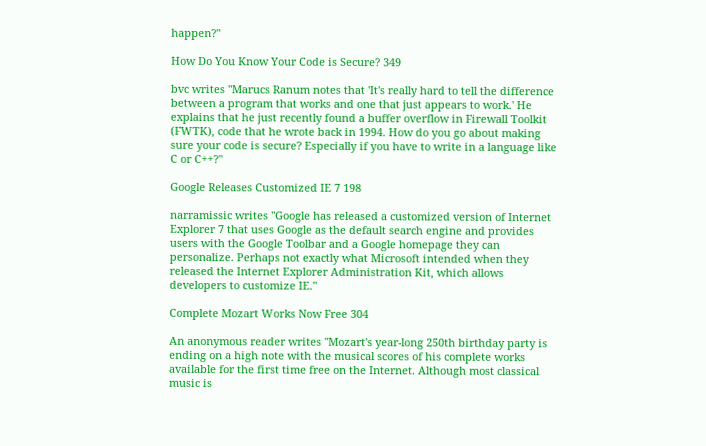happen?"

How Do You Know Your Code is Secure? 349

bvc writes "Marucs Ranum notes that 'It's really hard to tell the difference between a program that works and one that just appears to work.' He explains that he just recently found a buffer overflow in Firewall Toolkit (FWTK), code that he wrote back in 1994. How do you go about making sure your code is secure? Especially if you have to write in a language like C or C++?"

Google Releases Customized IE 7 198

narramissic writes "Google has released a customized version of Internet Explorer 7 that uses Google as the default search engine and provides users with the Google Toolbar and a Google homepage they can personalize. Perhaps not exactly what Microsoft intended when they released the Internet Explorer Administration Kit, which allows developers to customize IE."

Complete Mozart Works Now Free 304

An anonymous reader writes "Mozart's year-long 250th birthday party is ending on a high note with the musical scores of his complete works available for the first time free on the Internet. Although most classical music is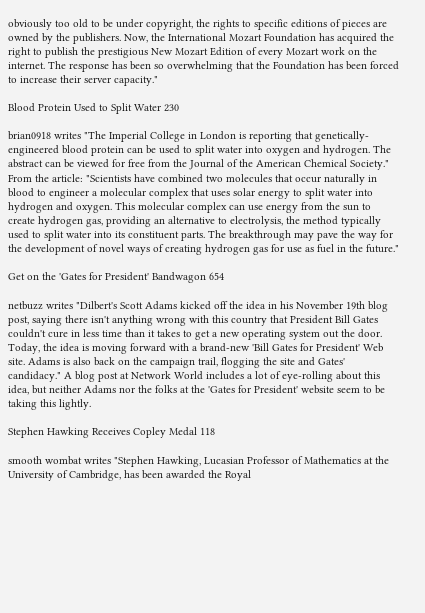obviously too old to be under copyright, the rights to specific editions of pieces are owned by the publishers. Now, the International Mozart Foundation has acquired the right to publish the prestigious New Mozart Edition of every Mozart work on the internet. The response has been so overwhelming that the Foundation has been forced to increase their server capacity."

Blood Protein Used to Split Water 230

brian0918 writes "The Imperial College in London is reporting that genetically-engineered blood protein can be used to split water into oxygen and hydrogen. The abstract can be viewed for free from the Journal of the American Chemical Society." From the article: "Scientists have combined two molecules that occur naturally in blood to engineer a molecular complex that uses solar energy to split water into hydrogen and oxygen. This molecular complex can use energy from the sun to create hydrogen gas, providing an alternative to electrolysis, the method typically used to split water into its constituent parts. The breakthrough may pave the way for the development of novel ways of creating hydrogen gas for use as fuel in the future."

Get on the 'Gates for President' Bandwagon 654

netbuzz writes "Dilbert's Scott Adams kicked off the idea in his November 19th blog post, saying there isn't anything wrong with this country that President Bill Gates couldn't cure in less time than it takes to get a new operating system out the door. Today, the idea is moving forward with a brand-new 'Bill Gates for President' Web site. Adams is also back on the campaign trail, flogging the site and Gates' candidacy." A blog post at Network World includes a lot of eye-rolling about this idea, but neither Adams nor the folks at the 'Gates for President' website seem to be taking this lightly.

Stephen Hawking Receives Copley Medal 118

smooth wombat writes "Stephen Hawking, Lucasian Professor of Mathematics at the University of Cambridge, has been awarded the Royal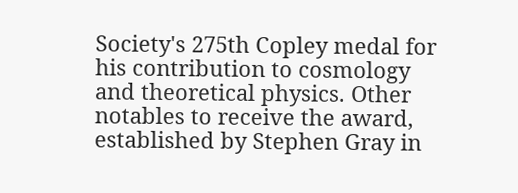Society's 275th Copley medal for his contribution to cosmology and theoretical physics. Other notables to receive the award, established by Stephen Gray in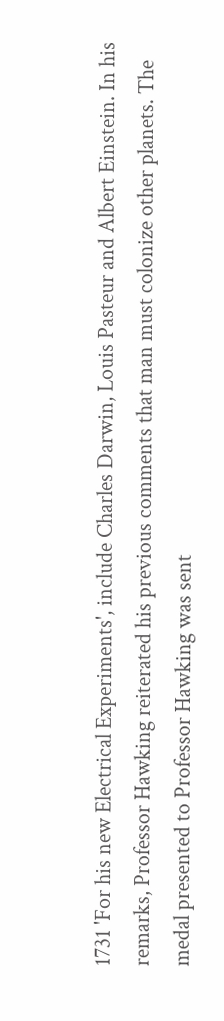1731 'For his new Electrical Experiments', include Charles Darwin, Louis Pasteur and Albert Einstein. In his remarks, Professor Hawking reiterated his previous comments that man must colonize other planets. The medal presented to Professor Hawking was sent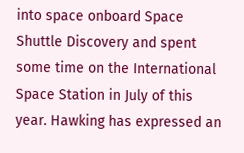into space onboard Space Shuttle Discovery and spent some time on the International Space Station in July of this year. Hawking has expressed an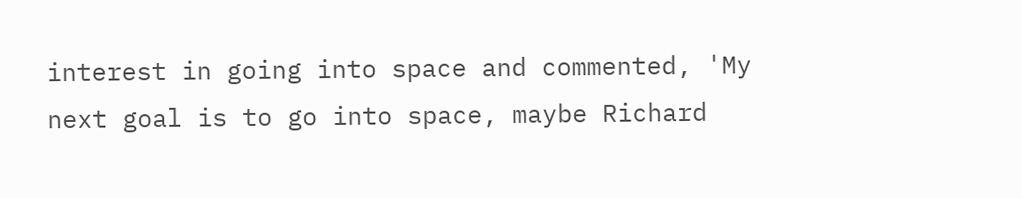interest in going into space and commented, 'My next goal is to go into space, maybe Richard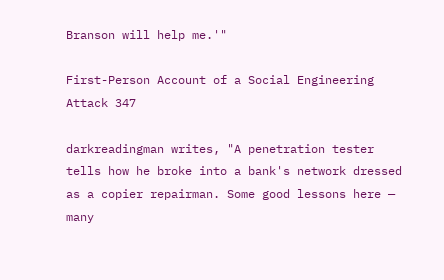Branson will help me.'"

First-Person Account of a Social Engineering Attack 347

darkreadingman writes, "A penetration tester tells how he broke into a bank's network dressed as a copier repairman. Some good lessons here — many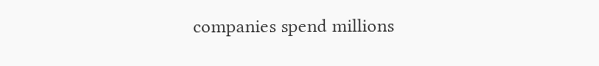companies spend millions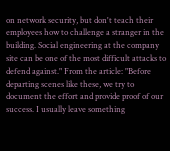on network security, but don't teach their employees how to challenge a stranger in the building. Social engineering at the company site can be one of the most difficult attacks to defend against." From the article: "Before departing scenes like these, we try to document the effort and provide proof of our success. I usually leave something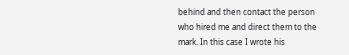behind and then contact the person who hired me and direct them to the mark. In this case I wrote his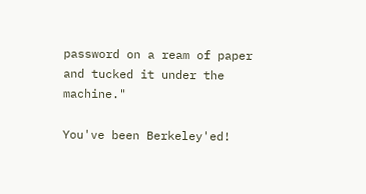password on a ream of paper and tucked it under the machine."

You've been Berkeley'ed!